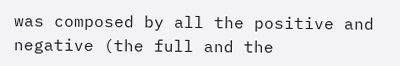was composed by all the positive and negative (the full and the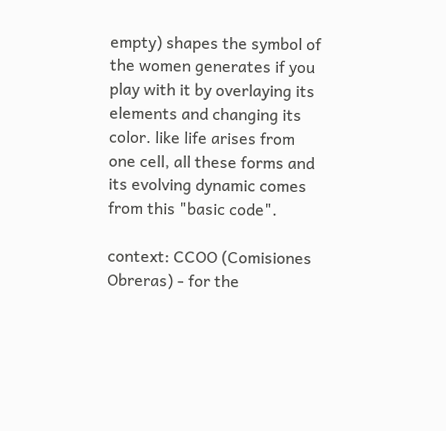empty) shapes the symbol of the women generates if you play with it by overlaying its elements and changing its color. like life arises from one cell, all these forms and its evolving dynamic comes from this "basic code".

context: CCOO (Comisiones Obreras) - for the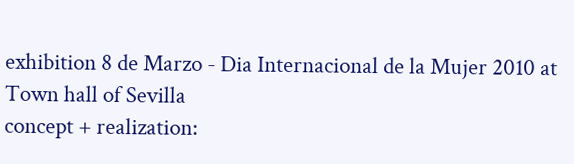exhibition 8 de Marzo - Dia Internacional de la Mujer 2010 at Town hall of Sevilla
concept + realization: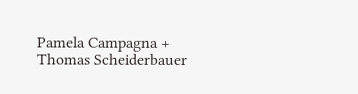Pamela Campagna + Thomas Scheiderbauer